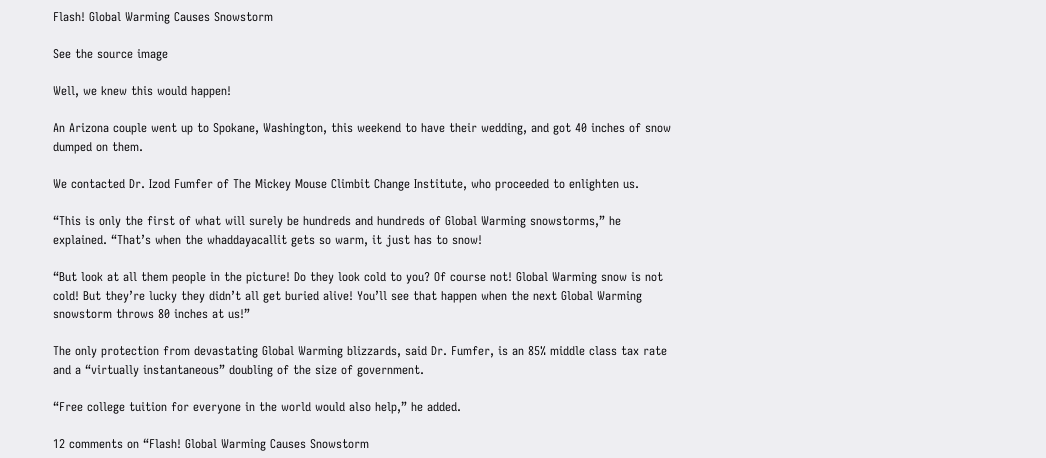Flash! Global Warming Causes Snowstorm

See the source image

Well, we knew this would happen!

An Arizona couple went up to Spokane, Washington, this weekend to have their wedding, and got 40 inches of snow dumped on them.

We contacted Dr. Izod Fumfer of The Mickey Mouse Climbit Change Institute, who proceeded to enlighten us.

“This is only the first of what will surely be hundreds and hundreds of Global Warming snowstorms,” he explained. “That’s when the whaddayacallit gets so warm, it just has to snow!

“But look at all them people in the picture! Do they look cold to you? Of course not! Global Warming snow is not cold! But they’re lucky they didn’t all get buried alive! You’ll see that happen when the next Global Warming snowstorm throws 80 inches at us!”

The only protection from devastating Global Warming blizzards, said Dr. Fumfer, is an 85% middle class tax rate and a “virtually instantaneous” doubling of the size of government.

“Free college tuition for everyone in the world would also help,” he added.

12 comments on “Flash! Global Warming Causes Snowstorm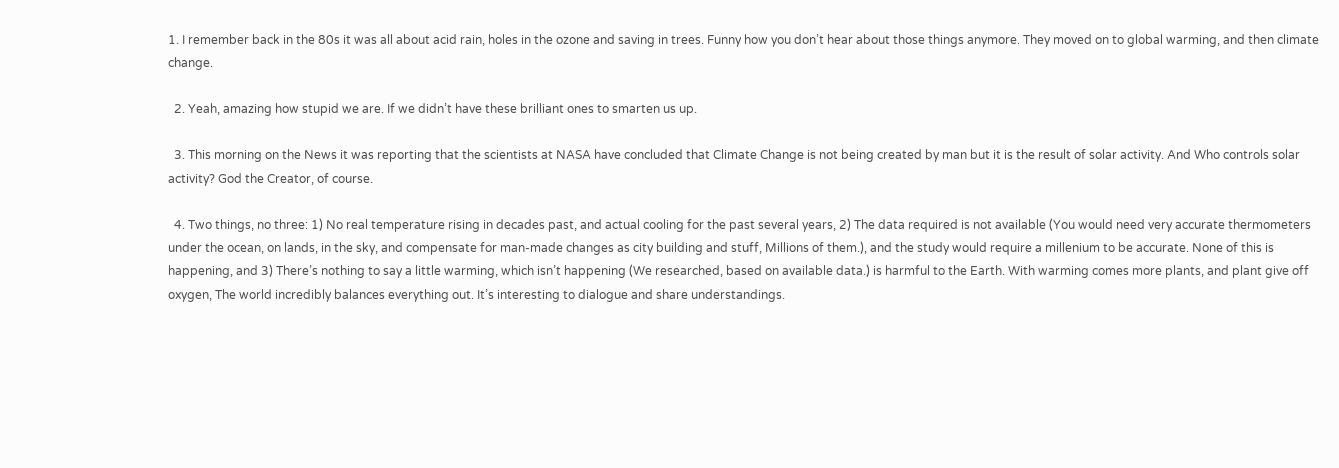1. I remember back in the 80s it was all about acid rain, holes in the ozone and saving in trees. Funny how you don’t hear about those things anymore. They moved on to global warming, and then climate change.

  2. Yeah, amazing how stupid we are. If we didn’t have these brilliant ones to smarten us up.

  3. This morning on the News it was reporting that the scientists at NASA have concluded that Climate Change is not being created by man but it is the result of solar activity. And Who controls solar activity? God the Creator, of course.

  4. Two things, no three: 1) No real temperature rising in decades past, and actual cooling for the past several years, 2) The data required is not available (You would need very accurate thermometers under the ocean, on lands, in the sky, and compensate for man-made changes as city building and stuff, Millions of them.), and the study would require a millenium to be accurate. None of this is happening, and 3) There’s nothing to say a little warming, which isn’t happening (We researched, based on available data.) is harmful to the Earth. With warming comes more plants, and plant give off oxygen, The world incredibly balances everything out. It’s interesting to dialogue and share understandings.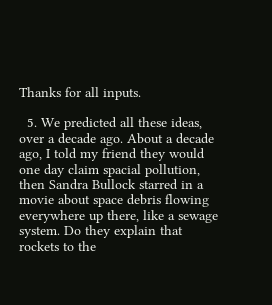Thanks for all inputs.

  5. We predicted all these ideas, over a decade ago. About a decade ago, I told my friend they would one day claim spacial pollution, then Sandra Bullock starred in a movie about space debris flowing everywhere up there, like a sewage system. Do they explain that rockets to the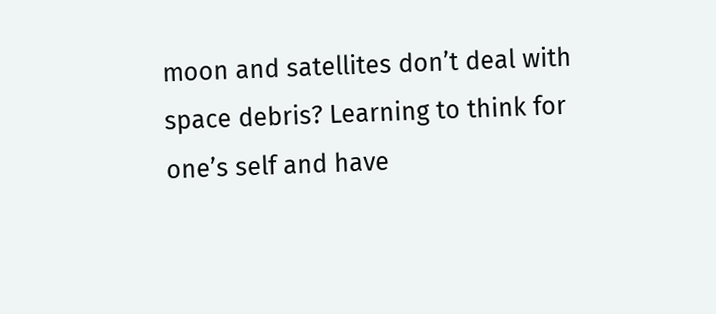moon and satellites don’t deal with space debris? Learning to think for one’s self and have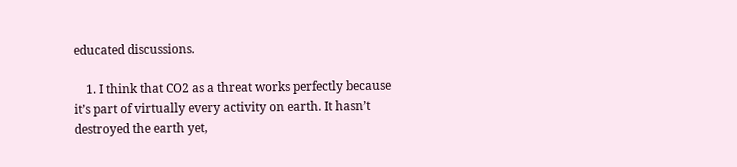educated discussions.

    1. I think that CO2 as a threat works perfectly because it’s part of virtually every activity on earth. It hasn’t destroyed the earth yet,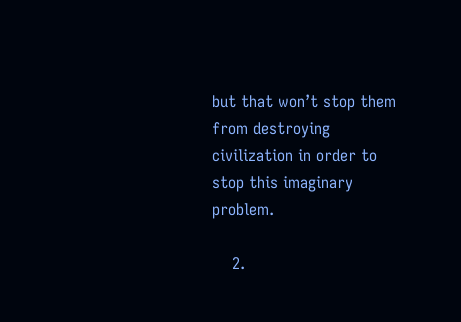but that won’t stop them from destroying civilization in order to stop this imaginary problem.

    2.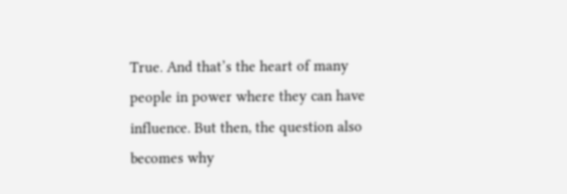True. And that’s the heart of many people in power where they can have influence. But then, the question also becomes why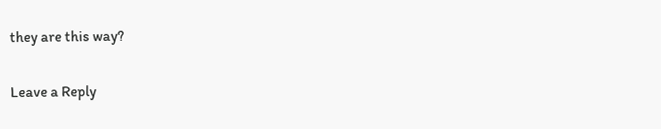they are this way?

Leave a Reply